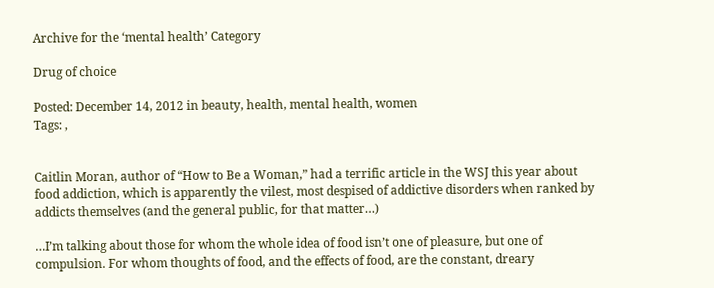Archive for the ‘mental health’ Category

Drug of choice

Posted: December 14, 2012 in beauty, health, mental health, women
Tags: ,


Caitlin Moran, author of “How to Be a Woman,” had a terrific article in the WSJ this year about food addiction, which is apparently the vilest, most despised of addictive disorders when ranked by addicts themselves (and the general public, for that matter…)

…I’m talking about those for whom the whole idea of food isn’t one of pleasure, but one of compulsion. For whom thoughts of food, and the effects of food, are the constant, dreary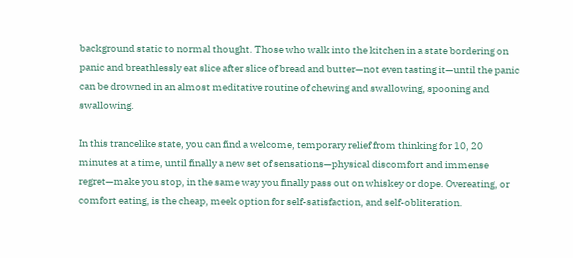background static to normal thought. Those who walk into the kitchen in a state bordering on panic and breathlessly eat slice after slice of bread and butter—not even tasting it—until the panic can be drowned in an almost meditative routine of chewing and swallowing, spooning and swallowing.

In this trancelike state, you can find a welcome, temporary relief from thinking for 10, 20 minutes at a time, until finally a new set of sensations—physical discomfort and immense regret—make you stop, in the same way you finally pass out on whiskey or dope. Overeating, or comfort eating, is the cheap, meek option for self-satisfaction, and self-obliteration.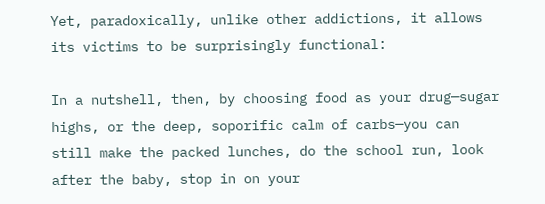Yet, paradoxically, unlike other addictions, it allows its victims to be surprisingly functional:

In a nutshell, then, by choosing food as your drug—sugar highs, or the deep, soporific calm of carbs—you can still make the packed lunches, do the school run, look after the baby, stop in on your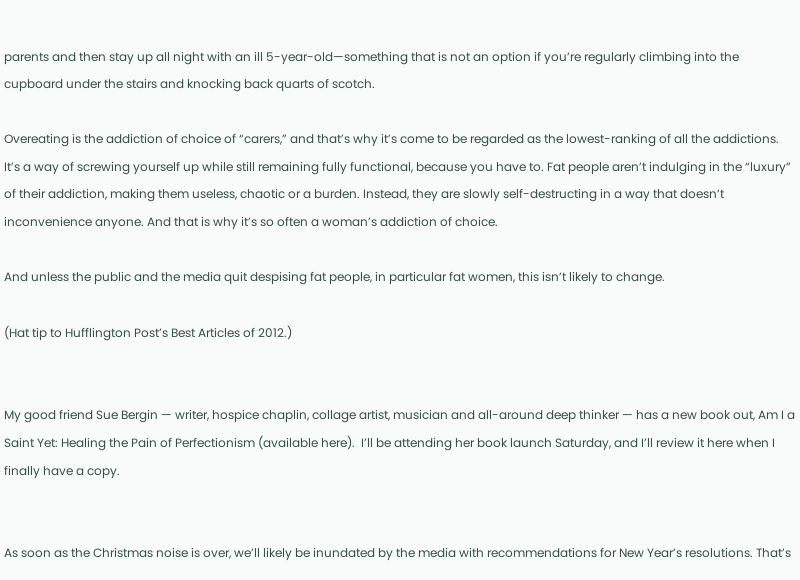parents and then stay up all night with an ill 5-year-old—something that is not an option if you’re regularly climbing into the cupboard under the stairs and knocking back quarts of scotch.

Overeating is the addiction of choice of “carers,” and that’s why it’s come to be regarded as the lowest-ranking of all the addictions. It’s a way of screwing yourself up while still remaining fully functional, because you have to. Fat people aren’t indulging in the “luxury” of their addiction, making them useless, chaotic or a burden. Instead, they are slowly self-destructing in a way that doesn’t inconvenience anyone. And that is why it’s so often a woman’s addiction of choice.

And unless the public and the media quit despising fat people, in particular fat women, this isn’t likely to change.

(Hat tip to Hufflington Post’s Best Articles of 2012.)


My good friend Sue Bergin — writer, hospice chaplin, collage artist, musician and all-around deep thinker — has a new book out, Am I a Saint Yet: Healing the Pain of Perfectionism (available here).  I’ll be attending her book launch Saturday, and I’ll review it here when I finally have a copy.


As soon as the Christmas noise is over, we’ll likely be inundated by the media with recommendations for New Year’s resolutions. That’s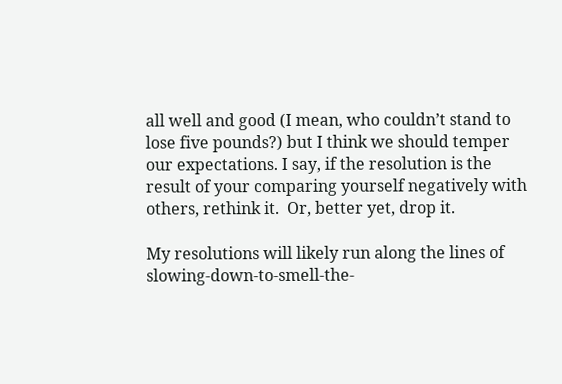all well and good (I mean, who couldn’t stand to lose five pounds?) but I think we should temper our expectations. I say, if the resolution is the result of your comparing yourself negatively with others, rethink it.  Or, better yet, drop it.

My resolutions will likely run along the lines of slowing-down-to-smell-the-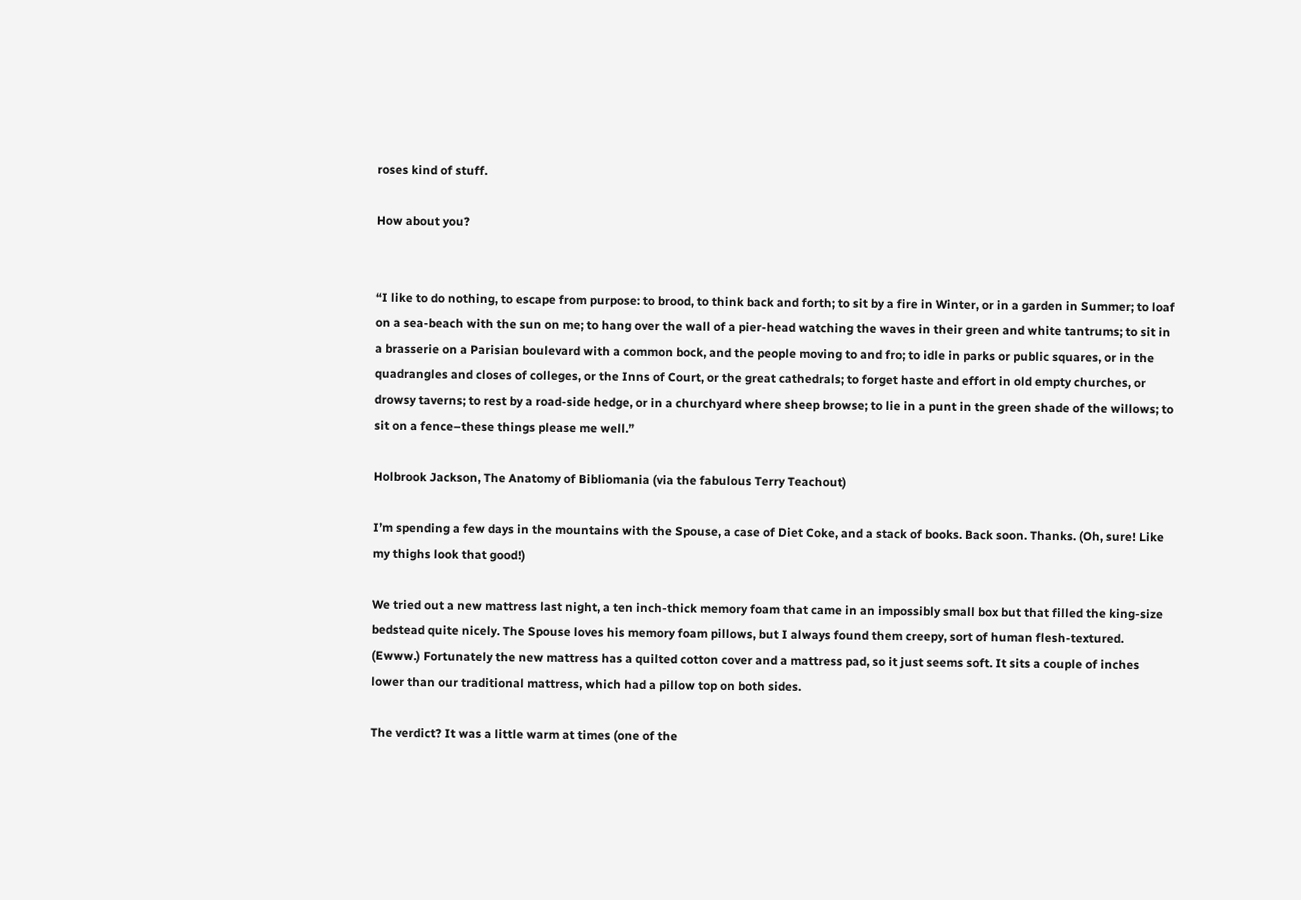roses kind of stuff.

How about you?


“I like to do nothing, to escape from purpose: to brood, to think back and forth; to sit by a fire in Winter, or in a garden in Summer; to loaf on a sea-beach with the sun on me; to hang over the wall of a pier-head watching the waves in their green and white tantrums; to sit in a brasserie on a Parisian boulevard with a common bock, and the people moving to and fro; to idle in parks or public squares, or in the quadrangles and closes of colleges, or the Inns of Court, or the great cathedrals; to forget haste and effort in old empty churches, or drowsy taverns; to rest by a road-side hedge, or in a churchyard where sheep browse; to lie in a punt in the green shade of the willows; to sit on a fence–these things please me well.”

Holbrook Jackson, The Anatomy of Bibliomania (via the fabulous Terry Teachout)

I’m spending a few days in the mountains with the Spouse, a case of Diet Coke, and a stack of books. Back soon. Thanks. (Oh, sure! Like my thighs look that good!)

We tried out a new mattress last night, a ten inch-thick memory foam that came in an impossibly small box but that filled the king-size bedstead quite nicely. The Spouse loves his memory foam pillows, but I always found them creepy, sort of human flesh-textured. (Ewww.) Fortunately the new mattress has a quilted cotton cover and a mattress pad, so it just seems soft. It sits a couple of inches lower than our traditional mattress, which had a pillow top on both sides.

The verdict? It was a little warm at times (one of the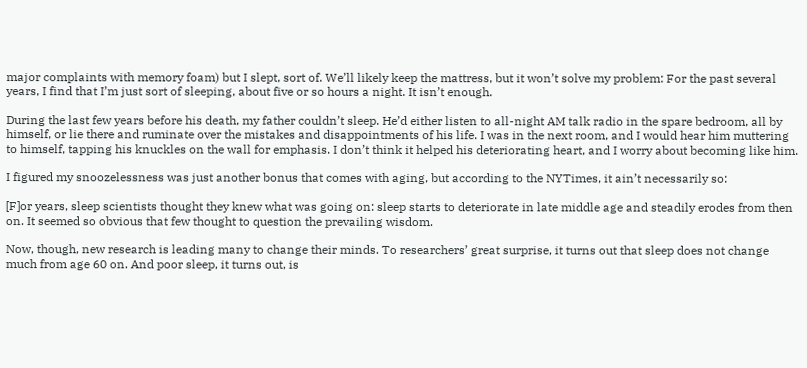major complaints with memory foam) but I slept, sort of. We’ll likely keep the mattress, but it won’t solve my problem: For the past several years, I find that I’m just sort of sleeping, about five or so hours a night. It isn’t enough.

During the last few years before his death, my father couldn’t sleep. He’d either listen to all-night AM talk radio in the spare bedroom, all by himself, or lie there and ruminate over the mistakes and disappointments of his life. I was in the next room, and I would hear him muttering to himself, tapping his knuckles on the wall for emphasis. I don’t think it helped his deteriorating heart, and I worry about becoming like him.

I figured my snoozelessness was just another bonus that comes with aging, but according to the NYTimes, it ain’t necessarily so:

[F]or years, sleep scientists thought they knew what was going on: sleep starts to deteriorate in late middle age and steadily erodes from then on. It seemed so obvious that few thought to question the prevailing wisdom.

Now, though, new research is leading many to change their minds. To researchers’ great surprise, it turns out that sleep does not change much from age 60 on. And poor sleep, it turns out, is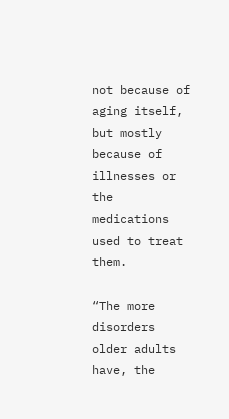not because of aging itself, but mostly because of illnesses or the medications used to treat them.

“The more disorders older adults have, the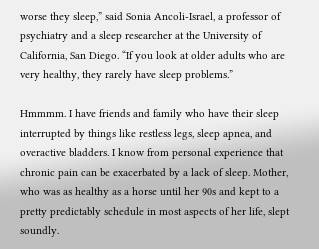worse they sleep,” said Sonia Ancoli-Israel, a professor of psychiatry and a sleep researcher at the University of California, San Diego. “If you look at older adults who are very healthy, they rarely have sleep problems.”

Hmmmm. I have friends and family who have their sleep interrupted by things like restless legs, sleep apnea, and overactive bladders. I know from personal experience that chronic pain can be exacerbated by a lack of sleep. Mother, who was as healthy as a horse until her 90s and kept to a pretty predictably schedule in most aspects of her life, slept soundly.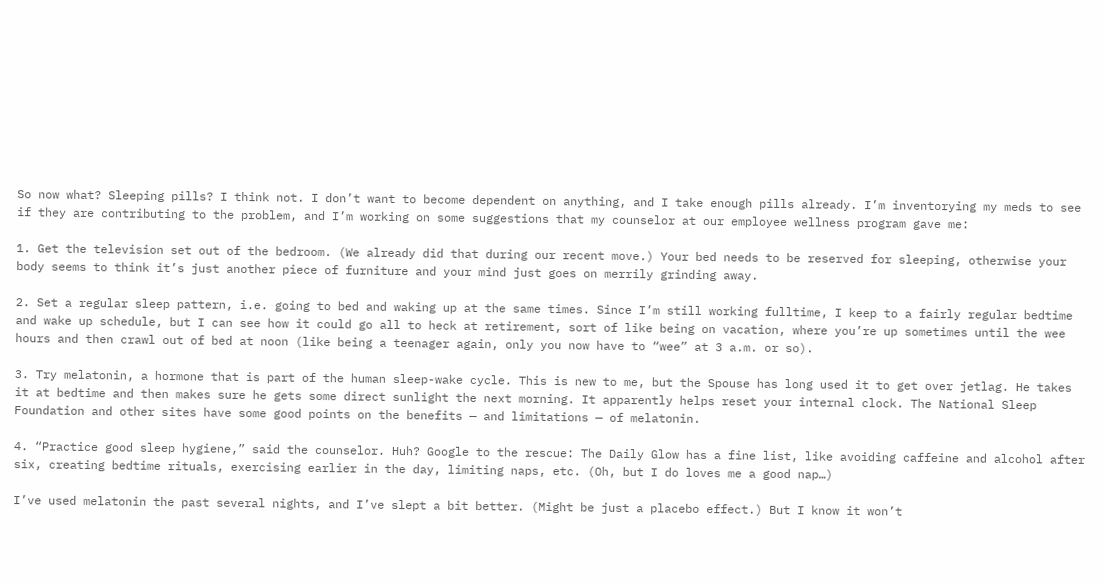So now what? Sleeping pills? I think not. I don’t want to become dependent on anything, and I take enough pills already. I’m inventorying my meds to see if they are contributing to the problem, and I’m working on some suggestions that my counselor at our employee wellness program gave me:

1. Get the television set out of the bedroom. (We already did that during our recent move.) Your bed needs to be reserved for sleeping, otherwise your body seems to think it’s just another piece of furniture and your mind just goes on merrily grinding away.

2. Set a regular sleep pattern, i.e. going to bed and waking up at the same times. Since I’m still working fulltime, I keep to a fairly regular bedtime and wake up schedule, but I can see how it could go all to heck at retirement, sort of like being on vacation, where you’re up sometimes until the wee hours and then crawl out of bed at noon (like being a teenager again, only you now have to “wee” at 3 a.m. or so).

3. Try melatonin, a hormone that is part of the human sleep-wake cycle. This is new to me, but the Spouse has long used it to get over jetlag. He takes it at bedtime and then makes sure he gets some direct sunlight the next morning. It apparently helps reset your internal clock. The National Sleep Foundation and other sites have some good points on the benefits — and limitations — of melatonin.

4. “Practice good sleep hygiene,” said the counselor. Huh? Google to the rescue: The Daily Glow has a fine list, like avoiding caffeine and alcohol after six, creating bedtime rituals, exercising earlier in the day, limiting naps, etc. (Oh, but I do loves me a good nap…)

I’ve used melatonin the past several nights, and I’ve slept a bit better. (Might be just a placebo effect.) But I know it won’t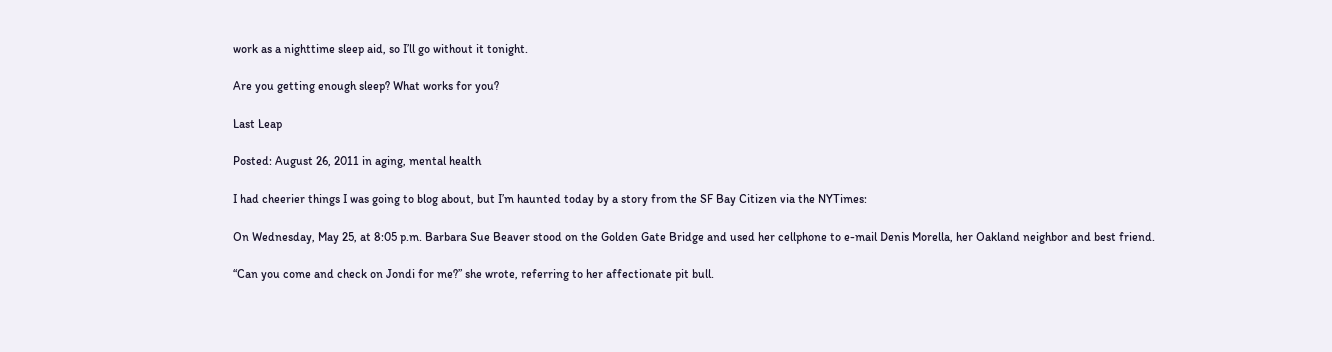work as a nighttime sleep aid, so I’ll go without it tonight.

Are you getting enough sleep? What works for you?

Last Leap

Posted: August 26, 2011 in aging, mental health

I had cheerier things I was going to blog about, but I’m haunted today by a story from the SF Bay Citizen via the NYTimes:

On Wednesday, May 25, at 8:05 p.m. Barbara Sue Beaver stood on the Golden Gate Bridge and used her cellphone to e-mail Denis Morella, her Oakland neighbor and best friend.

“Can you come and check on Jondi for me?” she wrote, referring to her affectionate pit bull.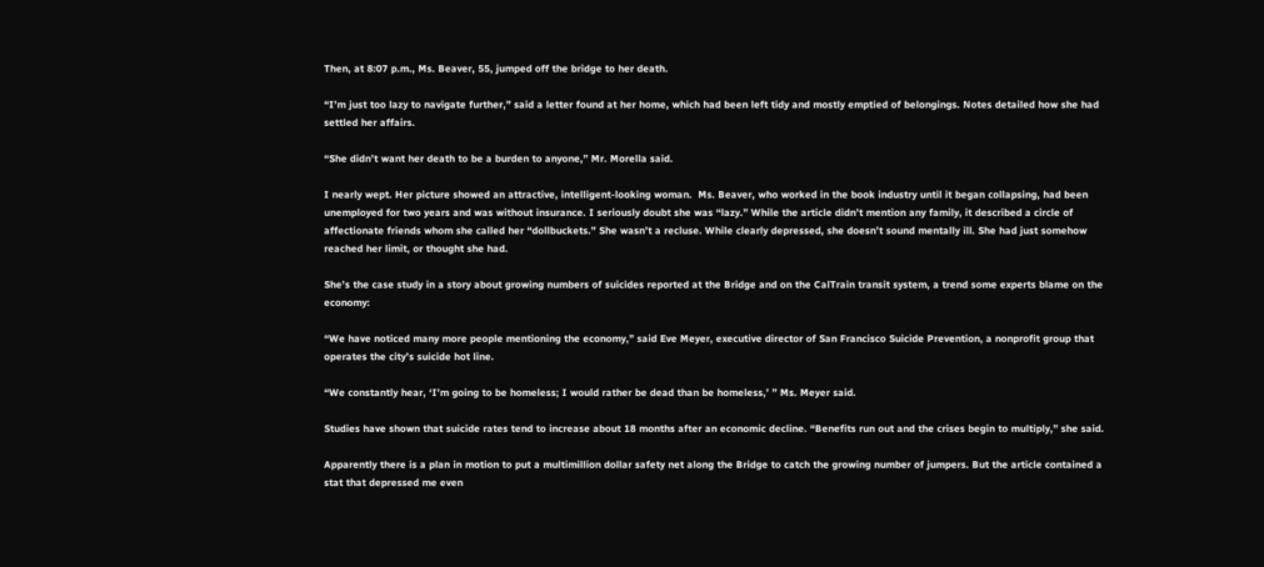Then, at 8:07 p.m., Ms. Beaver, 55, jumped off the bridge to her death.

“I’m just too lazy to navigate further,” said a letter found at her home, which had been left tidy and mostly emptied of belongings. Notes detailed how she had settled her affairs.

“She didn’t want her death to be a burden to anyone,” Mr. Morella said.

I nearly wept. Her picture showed an attractive, intelligent-looking woman.  Ms. Beaver, who worked in the book industry until it began collapsing, had been unemployed for two years and was without insurance. I seriously doubt she was “lazy.” While the article didn’t mention any family, it described a circle of affectionate friends whom she called her “dollbuckets.” She wasn’t a recluse. While clearly depressed, she doesn’t sound mentally ill. She had just somehow reached her limit, or thought she had.

She’s the case study in a story about growing numbers of suicides reported at the Bridge and on the CalTrain transit system, a trend some experts blame on the economy:

“We have noticed many more people mentioning the economy,” said Eve Meyer, executive director of San Francisco Suicide Prevention, a nonprofit group that operates the city’s suicide hot line.

“We constantly hear, ‘I’m going to be homeless; I would rather be dead than be homeless,’ ” Ms. Meyer said.

Studies have shown that suicide rates tend to increase about 18 months after an economic decline. “Benefits run out and the crises begin to multiply,” she said.

Apparently there is a plan in motion to put a multimillion dollar safety net along the Bridge to catch the growing number of jumpers. But the article contained a stat that depressed me even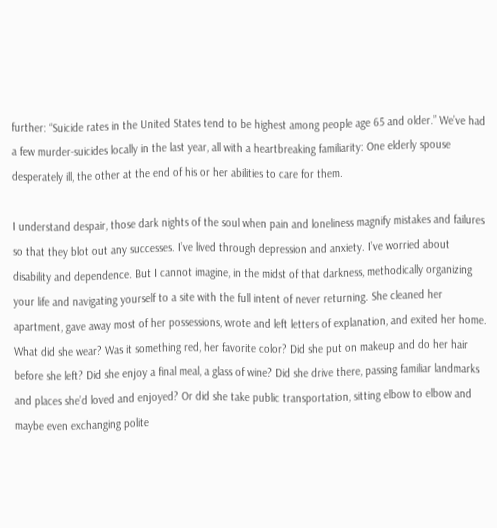further: “Suicide rates in the United States tend to be highest among people age 65 and older.” We’ve had a few murder-suicides locally in the last year, all with a heartbreaking familiarity: One elderly spouse desperately ill, the other at the end of his or her abilities to care for them.

I understand despair, those dark nights of the soul when pain and loneliness magnify mistakes and failures so that they blot out any successes. I’ve lived through depression and anxiety. I’ve worried about disability and dependence. But I cannot imagine, in the midst of that darkness, methodically organizing your life and navigating yourself to a site with the full intent of never returning. She cleaned her apartment, gave away most of her possessions, wrote and left letters of explanation, and exited her home. What did she wear? Was it something red, her favorite color? Did she put on makeup and do her hair before she left? Did she enjoy a final meal, a glass of wine? Did she drive there, passing familiar landmarks and places she’d loved and enjoyed? Or did she take public transportation, sitting elbow to elbow and maybe even exchanging polite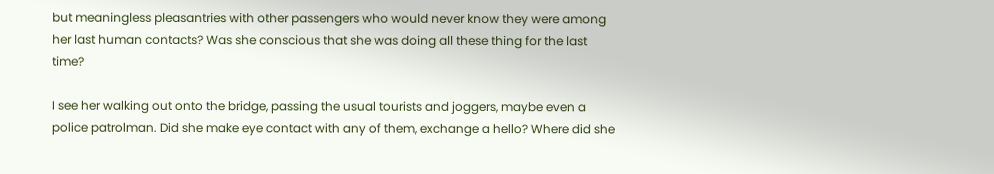but meaningless pleasantries with other passengers who would never know they were among her last human contacts? Was she conscious that she was doing all these thing for the last time?

I see her walking out onto the bridge, passing the usual tourists and joggers, maybe even a police patrolman. Did she make eye contact with any of them, exchange a hello? Where did she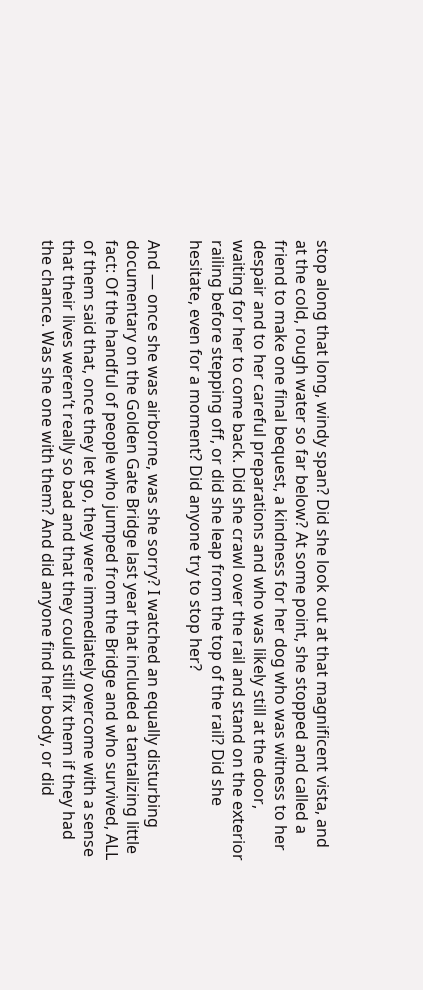stop along that long, windy span? Did she look out at that magnificent vista, and at the cold, rough water so far below? At some point, she stopped and called a friend to make one final bequest, a kindness for her dog who was witness to her despair and to her careful preparations and who was likely still at the door, waiting for her to come back. Did she crawl over the rail and stand on the exterior railing before stepping off, or did she leap from the top of the rail? Did she hesitate, even for a moment? Did anyone try to stop her?

And — once she was airborne, was she sorry? I watched an equally disturbing documentary on the Golden Gate Bridge last year that included a tantalizing little fact: Of the handful of people who jumped from the Bridge and who survived, ALL of them said that, once they let go, they were immediately overcome with a sense that their lives weren’t really so bad and that they could still fix them if they had the chance. Was she one with them? And did anyone find her body, or did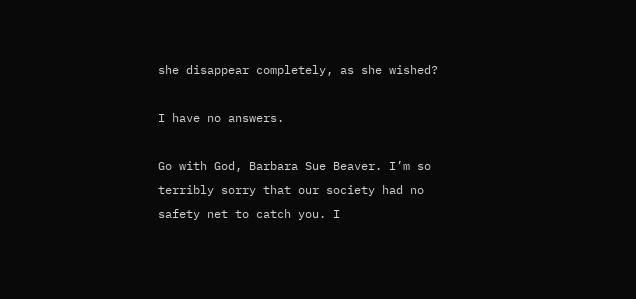she disappear completely, as she wished?

I have no answers.

Go with God, Barbara Sue Beaver. I’m so terribly sorry that our society had no safety net to catch you. I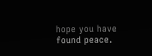hope you have found peace.